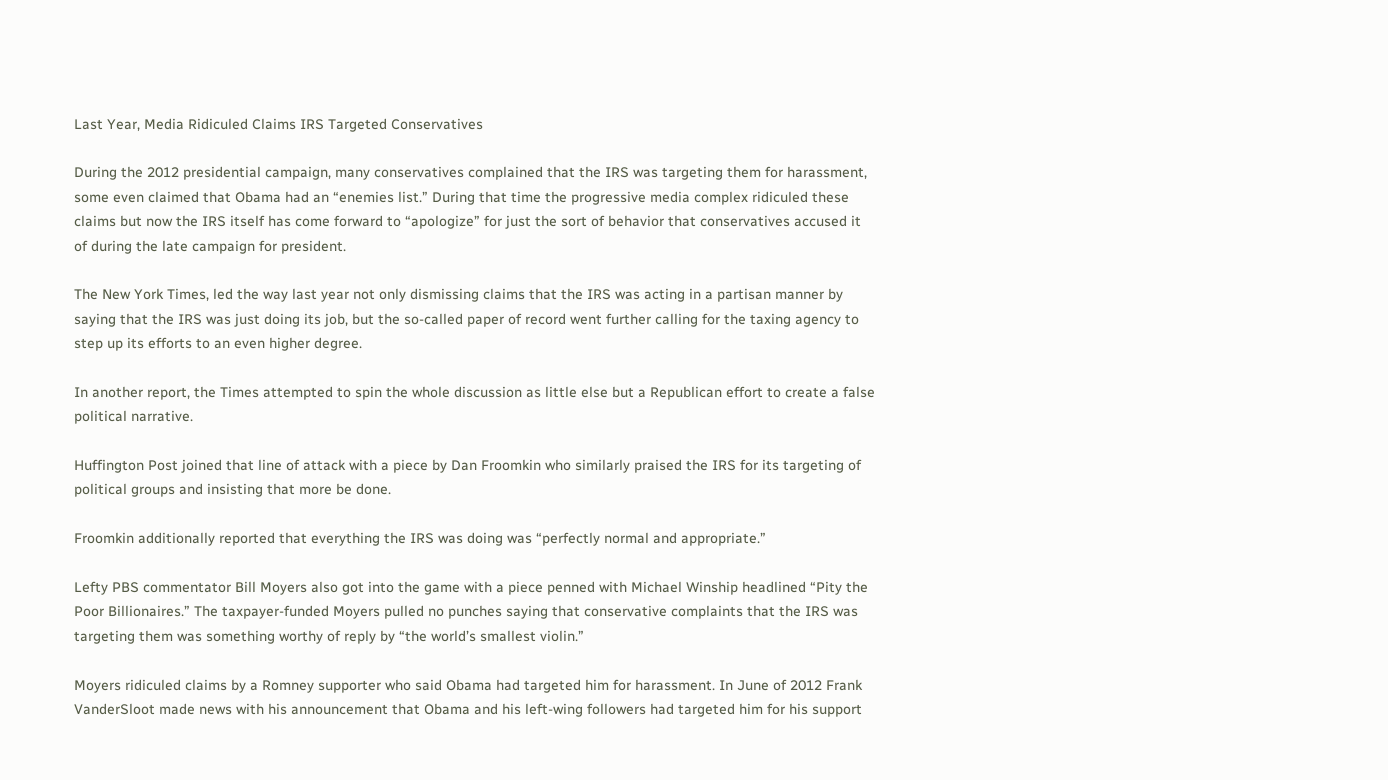Last Year, Media Ridiculed Claims IRS Targeted Conservatives

During the 2012 presidential campaign, many conservatives complained that the IRS was targeting them for harassment, some even claimed that Obama had an “enemies list.” During that time the progressive media complex ridiculed these claims but now the IRS itself has come forward to “apologize” for just the sort of behavior that conservatives accused it of during the late campaign for president.

The New York Times, led the way last year not only dismissing claims that the IRS was acting in a partisan manner by saying that the IRS was just doing its job, but the so-called paper of record went further calling for the taxing agency to step up its efforts to an even higher degree.

In another report, the Times attempted to spin the whole discussion as little else but a Republican effort to create a false political narrative.

Huffington Post joined that line of attack with a piece by Dan Froomkin who similarly praised the IRS for its targeting of political groups and insisting that more be done.

Froomkin additionally reported that everything the IRS was doing was “perfectly normal and appropriate.”

Lefty PBS commentator Bill Moyers also got into the game with a piece penned with Michael Winship headlined “Pity the Poor Billionaires.” The taxpayer-funded Moyers pulled no punches saying that conservative complaints that the IRS was targeting them was something worthy of reply by “the world’s smallest violin.”

Moyers ridiculed claims by a Romney supporter who said Obama had targeted him for harassment. In June of 2012 Frank VanderSloot made news with his announcement that Obama and his left-wing followers had targeted him for his support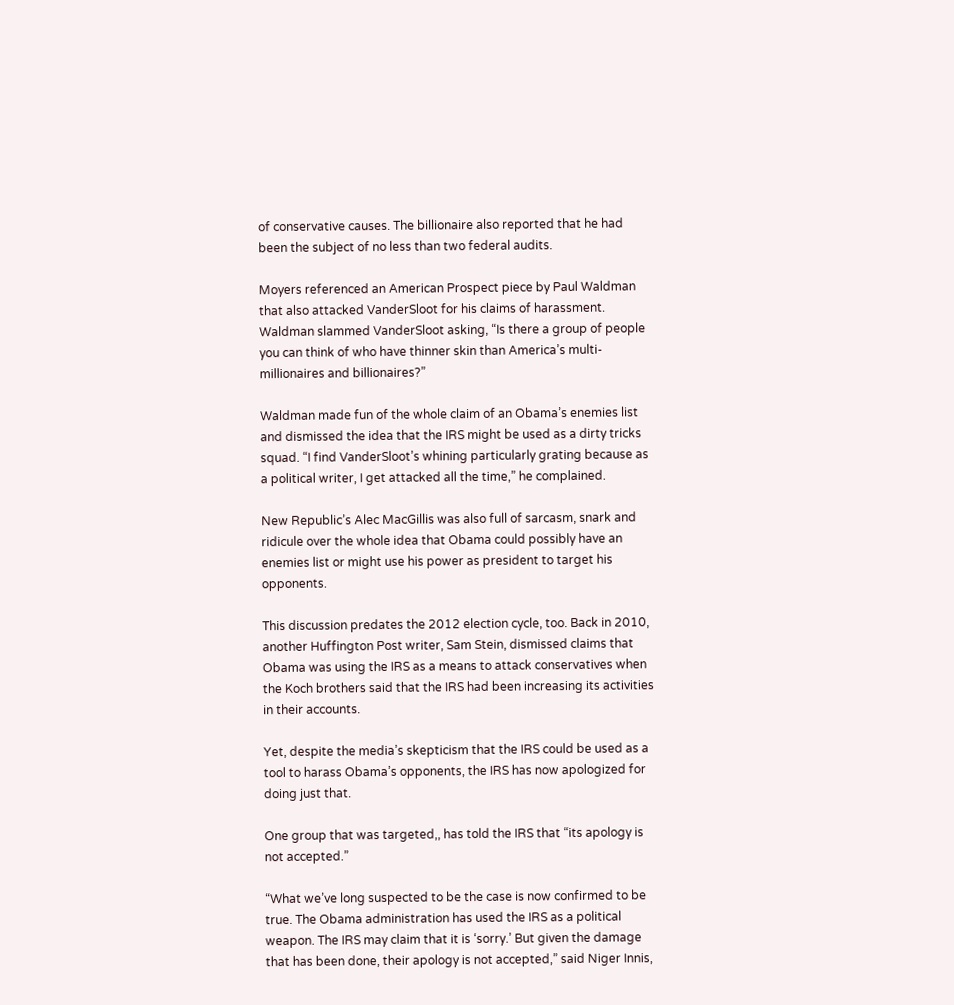of conservative causes. The billionaire also reported that he had been the subject of no less than two federal audits.

Moyers referenced an American Prospect piece by Paul Waldman that also attacked VanderSloot for his claims of harassment. Waldman slammed VanderSloot asking, “Is there a group of people you can think of who have thinner skin than America’s multi-millionaires and billionaires?”

Waldman made fun of the whole claim of an Obama’s enemies list and dismissed the idea that the IRS might be used as a dirty tricks squad. “I find VanderSloot’s whining particularly grating because as a political writer, I get attacked all the time,” he complained.

New Republic’s Alec MacGillis was also full of sarcasm, snark and ridicule over the whole idea that Obama could possibly have an enemies list or might use his power as president to target his opponents.

This discussion predates the 2012 election cycle, too. Back in 2010, another Huffington Post writer, Sam Stein, dismissed claims that Obama was using the IRS as a means to attack conservatives when the Koch brothers said that the IRS had been increasing its activities in their accounts.

Yet, despite the media’s skepticism that the IRS could be used as a tool to harass Obama’s opponents, the IRS has now apologized for doing just that.

One group that was targeted,, has told the IRS that “its apology is not accepted.”

“What we’ve long suspected to be the case is now confirmed to be true. The Obama administration has used the IRS as a political weapon. The IRS may claim that it is ‘sorry.’ But given the damage that has been done, their apology is not accepted,” said Niger Innis,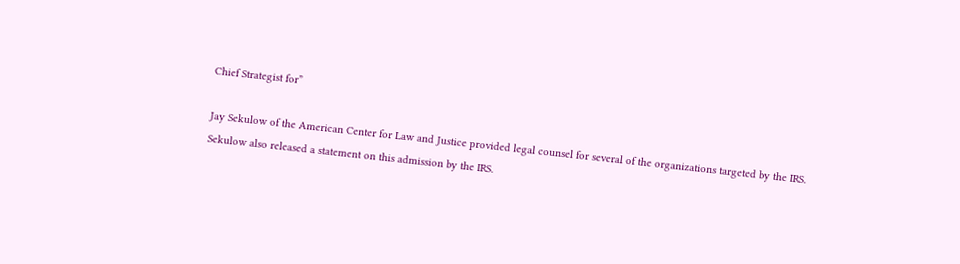Chief Strategist for”

Jay Sekulow of the American Center for Law and Justice provided legal counsel for several of the organizations targeted by the IRS. Sekulow also released a statement on this admission by the IRS.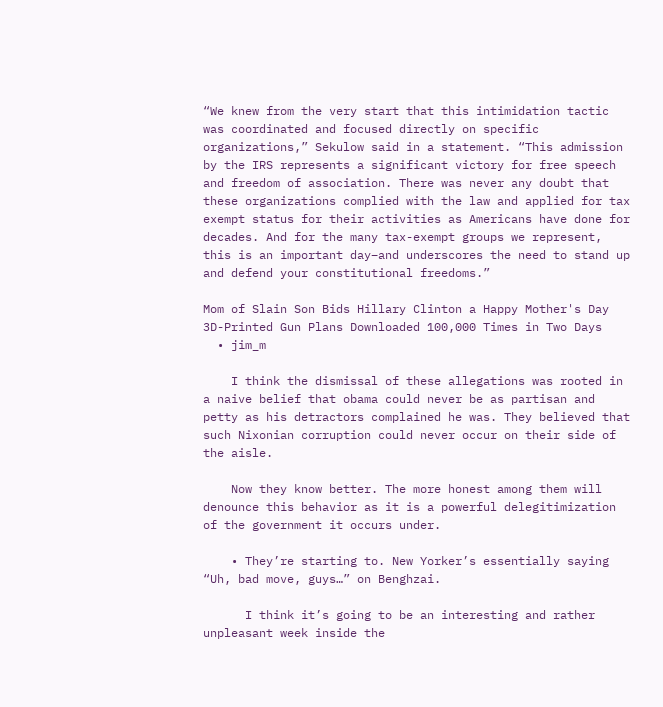“We knew from the very start that this intimidation tactic was coordinated and focused directly on specific organizations,” Sekulow said in a statement. “This admission by the IRS represents a significant victory for free speech and freedom of association. There was never any doubt that these organizations complied with the law and applied for tax exempt status for their activities as Americans have done for decades. And for the many tax-exempt groups we represent, this is an important day–and underscores the need to stand up and defend your constitutional freedoms.”

Mom of Slain Son Bids Hillary Clinton a Happy Mother's Day
3D-Printed Gun Plans Downloaded 100,000 Times in Two Days
  • jim_m

    I think the dismissal of these allegations was rooted in a naive belief that obama could never be as partisan and petty as his detractors complained he was. They believed that such Nixonian corruption could never occur on their side of the aisle.

    Now they know better. The more honest among them will denounce this behavior as it is a powerful delegitimization of the government it occurs under.

    • They’re starting to. New Yorker’s essentially saying “Uh, bad move, guys…” on Benghzai.

      I think it’s going to be an interesting and rather unpleasant week inside the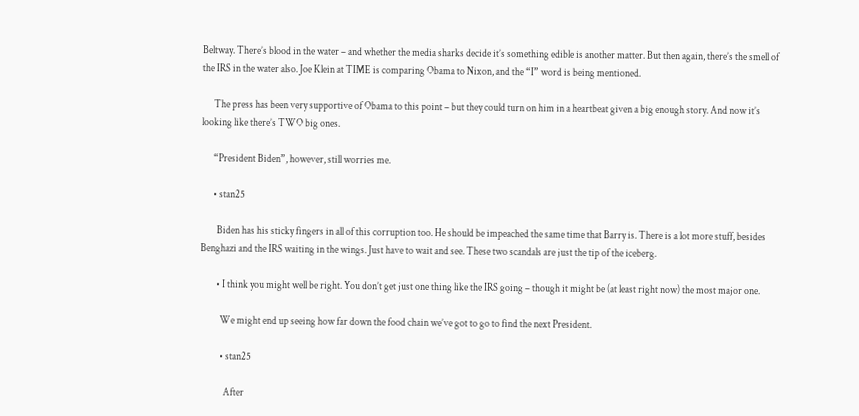Beltway. There’s blood in the water – and whether the media sharks decide it’s something edible is another matter. But then again, there’s the smell of the IRS in the water also. Joe Klein at TIME is comparing Obama to Nixon, and the “I” word is being mentioned.

      The press has been very supportive of Obama to this point – but they could turn on him in a heartbeat given a big enough story. And now it’s looking like there’s TWO big ones.

      “President Biden”, however, still worries me.

      • stan25

        Biden has his sticky fingers in all of this corruption too. He should be impeached the same time that Barry is. There is a lot more stuff, besides Benghazi and the IRS waiting in the wings. Just have to wait and see. These two scandals are just the tip of the iceberg.

        • I think you might well be right. You don’t get just one thing like the IRS going – though it might be (at least right now) the most major one.

          We might end up seeing how far down the food chain we’ve got to go to find the next President.

          • stan25

            After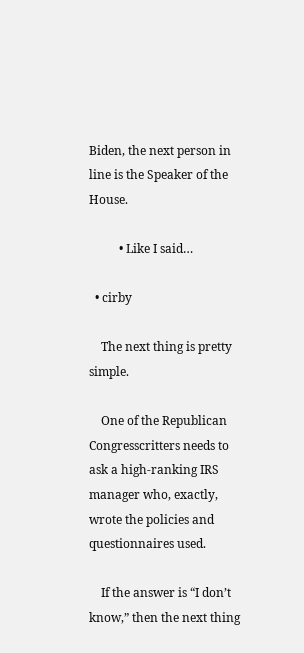Biden, the next person in line is the Speaker of the House.

          • Like I said…

  • cirby

    The next thing is pretty simple.

    One of the Republican Congresscritters needs to ask a high-ranking IRS manager who, exactly, wrote the policies and questionnaires used.

    If the answer is “I don’t know,” then the next thing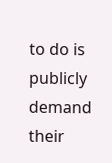to do is publicly demand their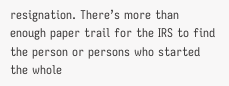resignation. There’s more than enough paper trail for the IRS to find the person or persons who started the whole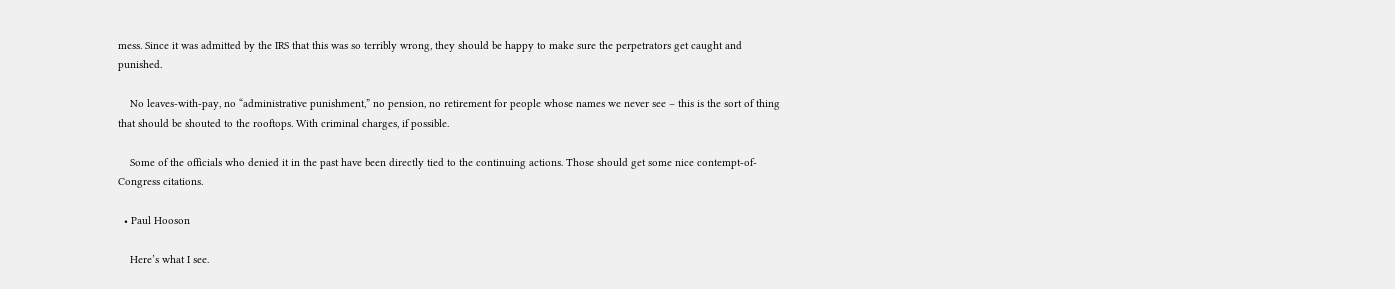mess. Since it was admitted by the IRS that this was so terribly wrong, they should be happy to make sure the perpetrators get caught and punished.

    No leaves-with-pay, no “administrative punishment,” no pension, no retirement for people whose names we never see – this is the sort of thing that should be shouted to the rooftops. With criminal charges, if possible.

    Some of the officials who denied it in the past have been directly tied to the continuing actions. Those should get some nice contempt-of-Congress citations.

  • Paul Hooson

    Here’s what I see.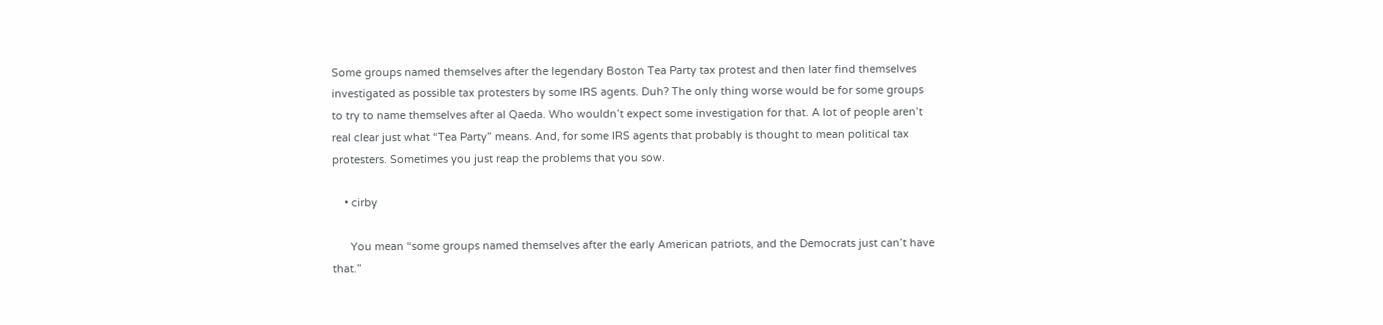Some groups named themselves after the legendary Boston Tea Party tax protest and then later find themselves investigated as possible tax protesters by some IRS agents. Duh? The only thing worse would be for some groups to try to name themselves after al Qaeda. Who wouldn’t expect some investigation for that. A lot of people aren’t real clear just what “Tea Party” means. And, for some IRS agents that probably is thought to mean political tax protesters. Sometimes you just reap the problems that you sow.

    • cirby

      You mean “some groups named themselves after the early American patriots, and the Democrats just can’t have that.”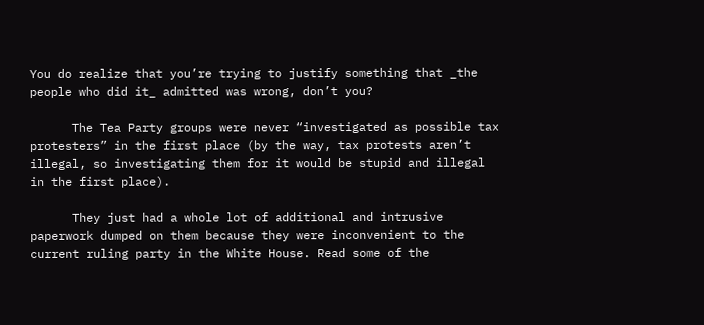You do realize that you’re trying to justify something that _the people who did it_ admitted was wrong, don’t you?

      The Tea Party groups were never “investigated as possible tax protesters” in the first place (by the way, tax protests aren’t illegal, so investigating them for it would be stupid and illegal in the first place).

      They just had a whole lot of additional and intrusive paperwork dumped on them because they were inconvenient to the current ruling party in the White House. Read some of the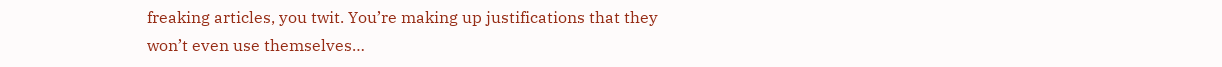freaking articles, you twit. You’re making up justifications that they won’t even use themselves…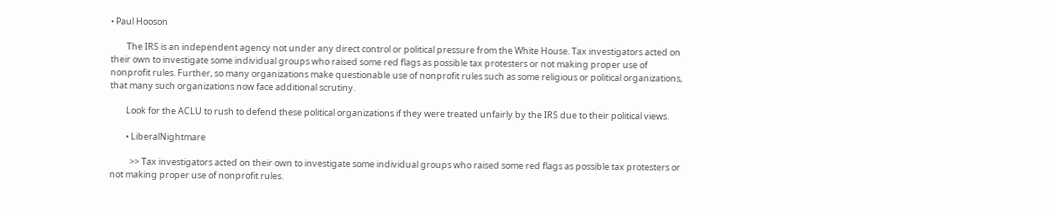• Paul Hooson

        The IRS is an independent agency not under any direct control or political pressure from the White House. Tax investigators acted on their own to investigate some individual groups who raised some red flags as possible tax protesters or not making proper use of nonprofit rules. Further, so many organizations make questionable use of nonprofit rules such as some religious or political organizations, that many such organizations now face additional scrutiny.

        Look for the ACLU to rush to defend these political organizations if they were treated unfairly by the IRS due to their political views.

        • LiberalNightmare

          >> Tax investigators acted on their own to investigate some individual groups who raised some red flags as possible tax protesters or not making proper use of nonprofit rules.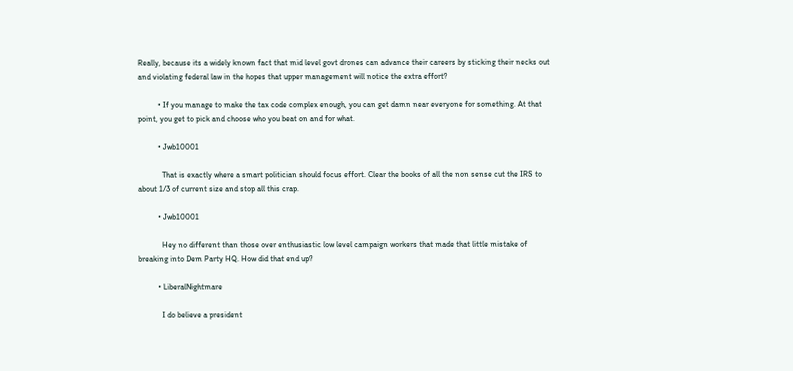Really, because its a widely known fact that mid level govt drones can advance their careers by sticking their necks out and violating federal law in the hopes that upper management will notice the extra effort?

          • If you manage to make the tax code complex enough, you can get damn near everyone for something. At that point, you get to pick and choose who you beat on and for what.

          • Jwb10001

            That is exactly where a smart politician should focus effort. Clear the books of all the non sense cut the IRS to about 1/3 of current size and stop all this crap.

          • Jwb10001

            Hey no different than those over enthusiastic low level campaign workers that made that little mistake of breaking into Dem Party HQ. How did that end up?

          • LiberalNightmare

            I do believe a president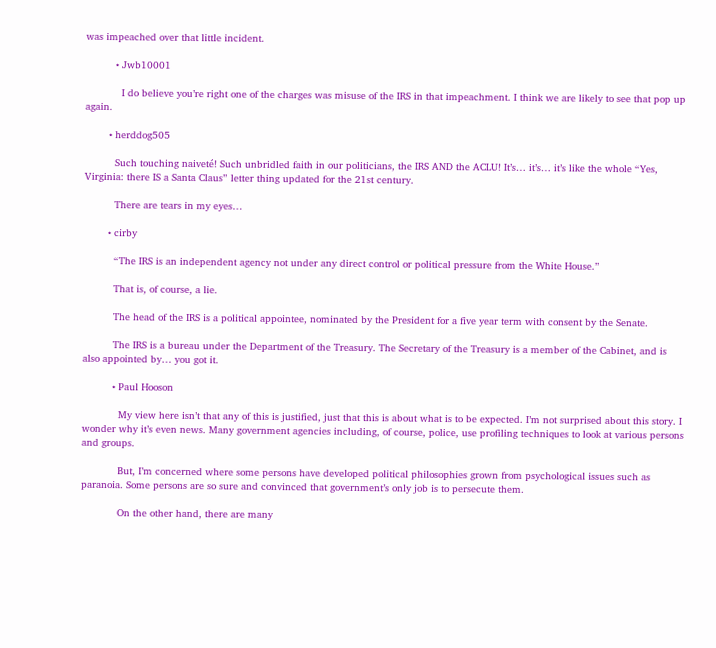was impeached over that little incident.

          • Jwb10001

            I do believe you’re right one of the charges was misuse of the IRS in that impeachment. I think we are likely to see that pop up again.

        • herddog505

          Such touching naiveté! Such unbridled faith in our politicians, the IRS AND the ACLU! It’s… it’s… it’s like the whole “Yes, Virginia: there IS a Santa Claus” letter thing updated for the 21st century.

          There are tears in my eyes…

        • cirby

          “The IRS is an independent agency not under any direct control or political pressure from the White House.”

          That is, of course, a lie.

          The head of the IRS is a political appointee, nominated by the President for a five year term with consent by the Senate.

          The IRS is a bureau under the Department of the Treasury. The Secretary of the Treasury is a member of the Cabinet, and is also appointed by… you got it.

          • Paul Hooson

            My view here isn’t that any of this is justified, just that this is about what is to be expected. I’m not surprised about this story. I wonder why it’s even news. Many government agencies including, of course, police, use profiling techniques to look at various persons and groups.

            But, I’m concerned where some persons have developed political philosophies grown from psychological issues such as paranoia. Some persons are so sure and convinced that government’s only job is to persecute them.

            On the other hand, there are many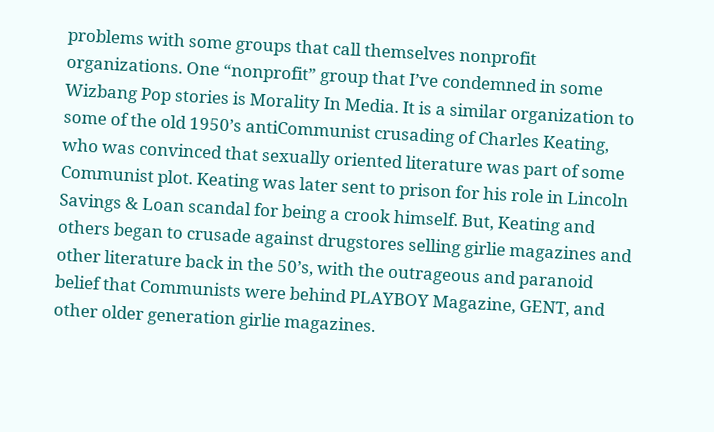problems with some groups that call themselves nonprofit organizations. One “nonprofit” group that I’ve condemned in some Wizbang Pop stories is Morality In Media. It is a similar organization to some of the old 1950’s antiCommunist crusading of Charles Keating, who was convinced that sexually oriented literature was part of some Communist plot. Keating was later sent to prison for his role in Lincoln Savings & Loan scandal for being a crook himself. But, Keating and others began to crusade against drugstores selling girlie magazines and other literature back in the 50’s, with the outrageous and paranoid belief that Communists were behind PLAYBOY Magazine, GENT, and other older generation girlie magazines.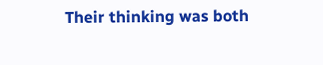Their thinking was both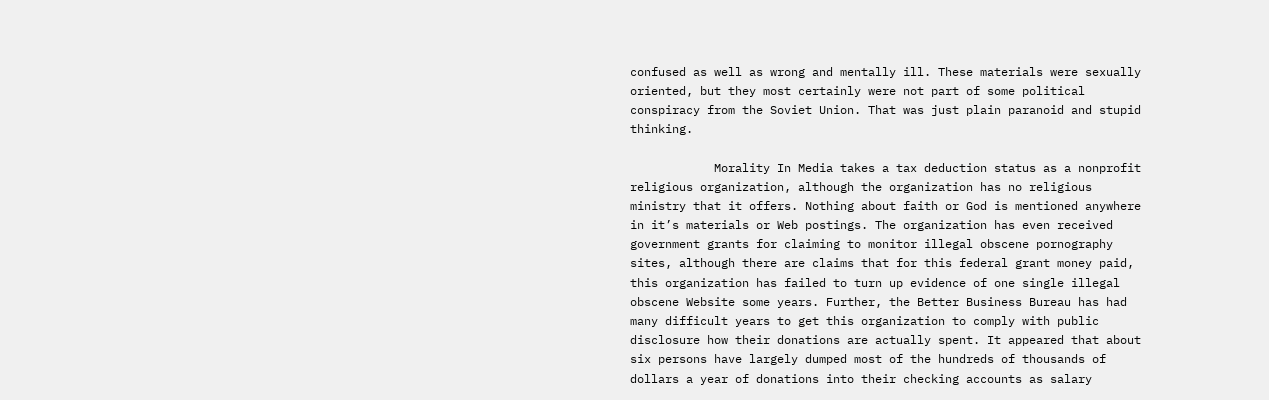confused as well as wrong and mentally ill. These materials were sexually oriented, but they most certainly were not part of some political conspiracy from the Soviet Union. That was just plain paranoid and stupid thinking.

            Morality In Media takes a tax deduction status as a nonprofit religious organization, although the organization has no religious ministry that it offers. Nothing about faith or God is mentioned anywhere in it’s materials or Web postings. The organization has even received government grants for claiming to monitor illegal obscene pornography sites, although there are claims that for this federal grant money paid, this organization has failed to turn up evidence of one single illegal obscene Website some years. Further, the Better Business Bureau has had many difficult years to get this organization to comply with public disclosure how their donations are actually spent. It appeared that about six persons have largely dumped most of the hundreds of thousands of dollars a year of donations into their checking accounts as salary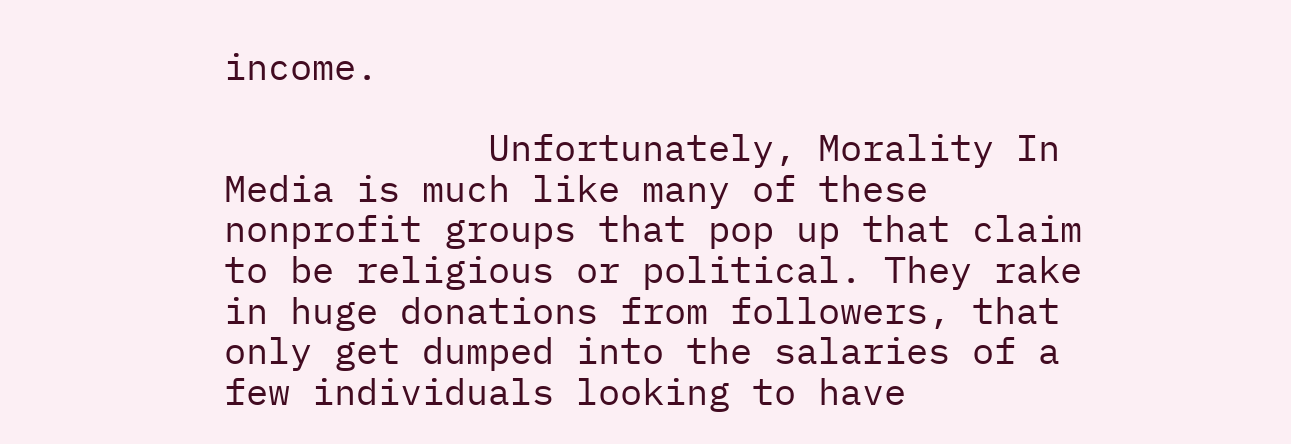income.

            Unfortunately, Morality In Media is much like many of these nonprofit groups that pop up that claim to be religious or political. They rake in huge donations from followers, that only get dumped into the salaries of a few individuals looking to have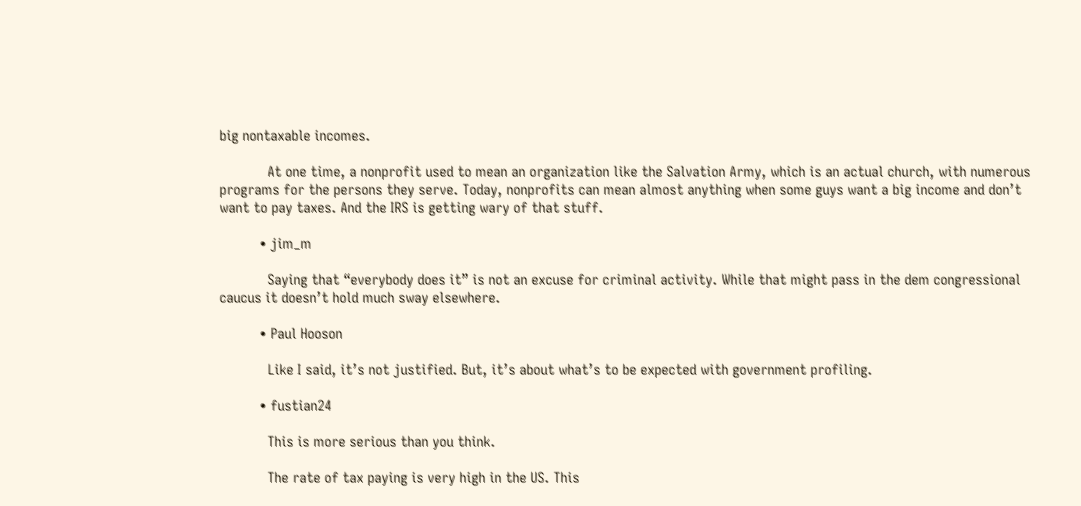big nontaxable incomes.

            At one time, a nonprofit used to mean an organization like the Salvation Army, which is an actual church, with numerous programs for the persons they serve. Today, nonprofits can mean almost anything when some guys want a big income and don’t want to pay taxes. And the IRS is getting wary of that stuff.

          • jim_m

            Saying that “everybody does it” is not an excuse for criminal activity. While that might pass in the dem congressional caucus it doesn’t hold much sway elsewhere.

          • Paul Hooson

            Like I said, it’s not justified. But, it’s about what’s to be expected with government profiling.

          • fustian24

            This is more serious than you think.

            The rate of tax paying is very high in the US. This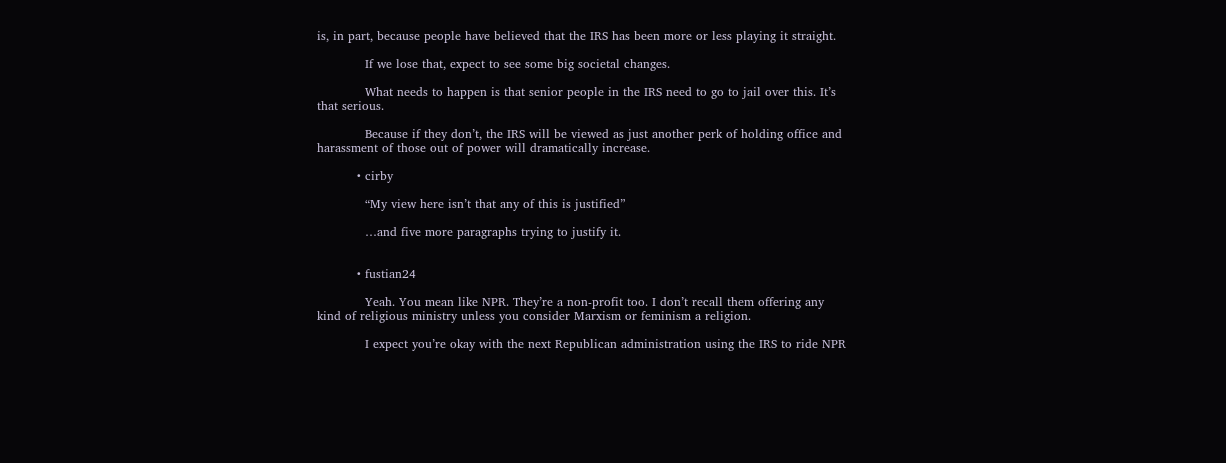is, in part, because people have believed that the IRS has been more or less playing it straight.

            If we lose that, expect to see some big societal changes.

            What needs to happen is that senior people in the IRS need to go to jail over this. It’s that serious.

            Because if they don’t, the IRS will be viewed as just another perk of holding office and harassment of those out of power will dramatically increase.

          • cirby

            “My view here isn’t that any of this is justified”

            …and five more paragraphs trying to justify it.


          • fustian24

            Yeah. You mean like NPR. They’re a non-profit too. I don’t recall them offering any kind of religious ministry unless you consider Marxism or feminism a religion.

            I expect you’re okay with the next Republican administration using the IRS to ride NPR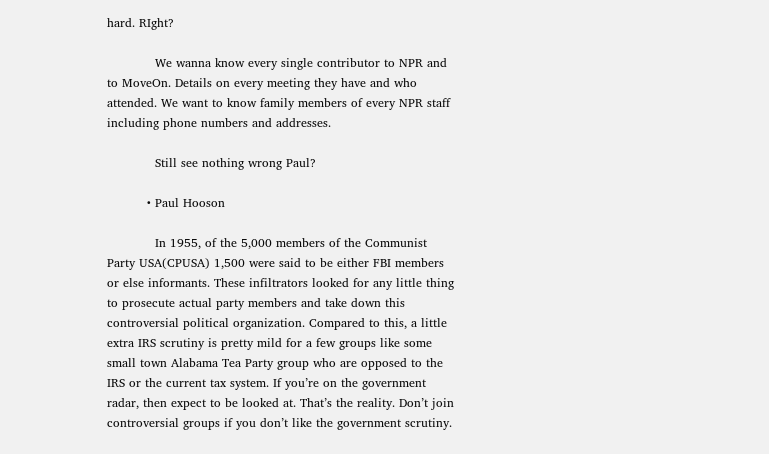hard. RIght?

            We wanna know every single contributor to NPR and to MoveOn. Details on every meeting they have and who attended. We want to know family members of every NPR staff including phone numbers and addresses.

            Still see nothing wrong Paul?

          • Paul Hooson

            In 1955, of the 5,000 members of the Communist Party USA(CPUSA) 1,500 were said to be either FBI members or else informants. These infiltrators looked for any little thing to prosecute actual party members and take down this controversial political organization. Compared to this, a little extra IRS scrutiny is pretty mild for a few groups like some small town Alabama Tea Party group who are opposed to the IRS or the current tax system. If you’re on the government radar, then expect to be looked at. That’s the reality. Don’t join controversial groups if you don’t like the government scrutiny.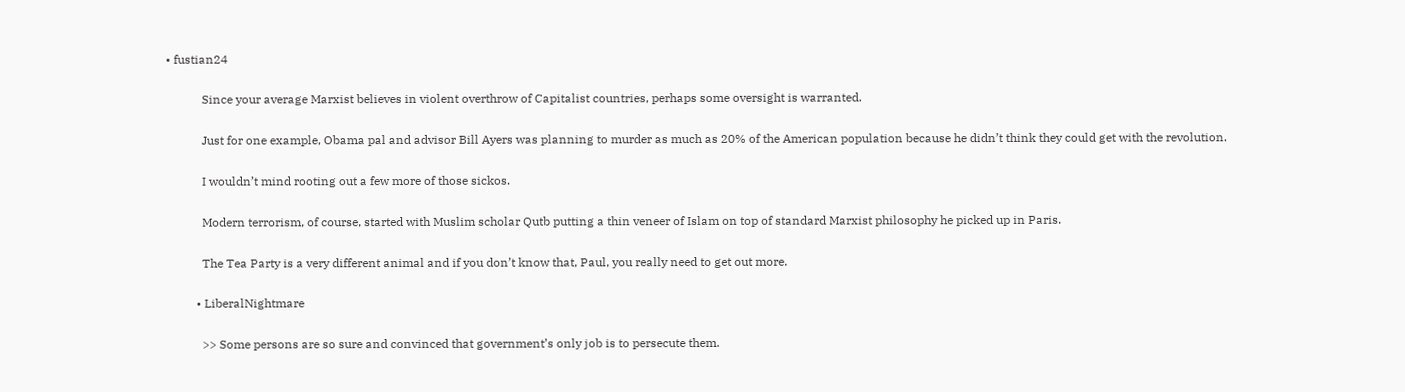• fustian24

            Since your average Marxist believes in violent overthrow of Capitalist countries, perhaps some oversight is warranted.

            Just for one example, Obama pal and advisor Bill Ayers was planning to murder as much as 20% of the American population because he didn’t think they could get with the revolution.

            I wouldn’t mind rooting out a few more of those sickos.

            Modern terrorism, of course, started with Muslim scholar Qutb putting a thin veneer of Islam on top of standard Marxist philosophy he picked up in Paris.

            The Tea Party is a very different animal and if you don’t know that, Paul, you really need to get out more.

          • LiberalNightmare

            >> Some persons are so sure and convinced that government’s only job is to persecute them.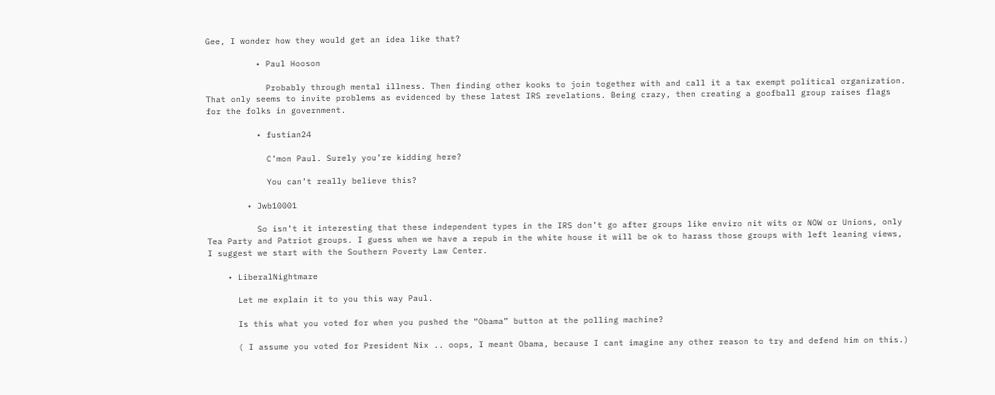Gee, I wonder how they would get an idea like that?

          • Paul Hooson

            Probably through mental illness. Then finding other kooks to join together with and call it a tax exempt political organization. That only seems to invite problems as evidenced by these latest IRS revelations. Being crazy, then creating a goofball group raises flags for the folks in government.

          • fustian24

            C’mon Paul. Surely you’re kidding here?

            You can’t really believe this?

        • Jwb10001

          So isn’t it interesting that these independent types in the IRS don’t go after groups like enviro nit wits or NOW or Unions, only Tea Party and Patriot groups. I guess when we have a repub in the white house it will be ok to harass those groups with left leaning views, I suggest we start with the Southern Poverty Law Center.

    • LiberalNightmare

      Let me explain it to you this way Paul.

      Is this what you voted for when you pushed the “Obama” button at the polling machine?

      ( I assume you voted for President Nix .. oops, I meant Obama, because I cant imagine any other reason to try and defend him on this.)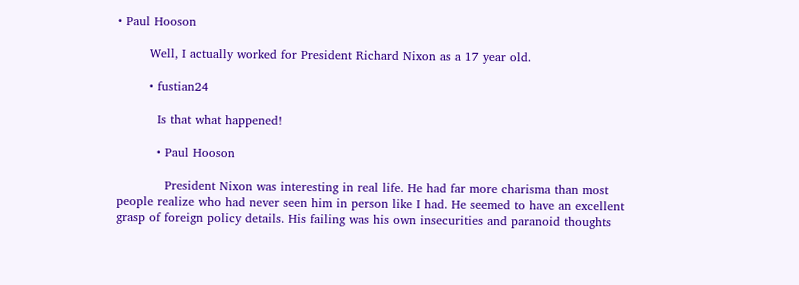• Paul Hooson

        Well, I actually worked for President Richard Nixon as a 17 year old.

        • fustian24

          Is that what happened!

          • Paul Hooson

            President Nixon was interesting in real life. He had far more charisma than most people realize who had never seen him in person like I had. He seemed to have an excellent grasp of foreign policy details. His failing was his own insecurities and paranoid thoughts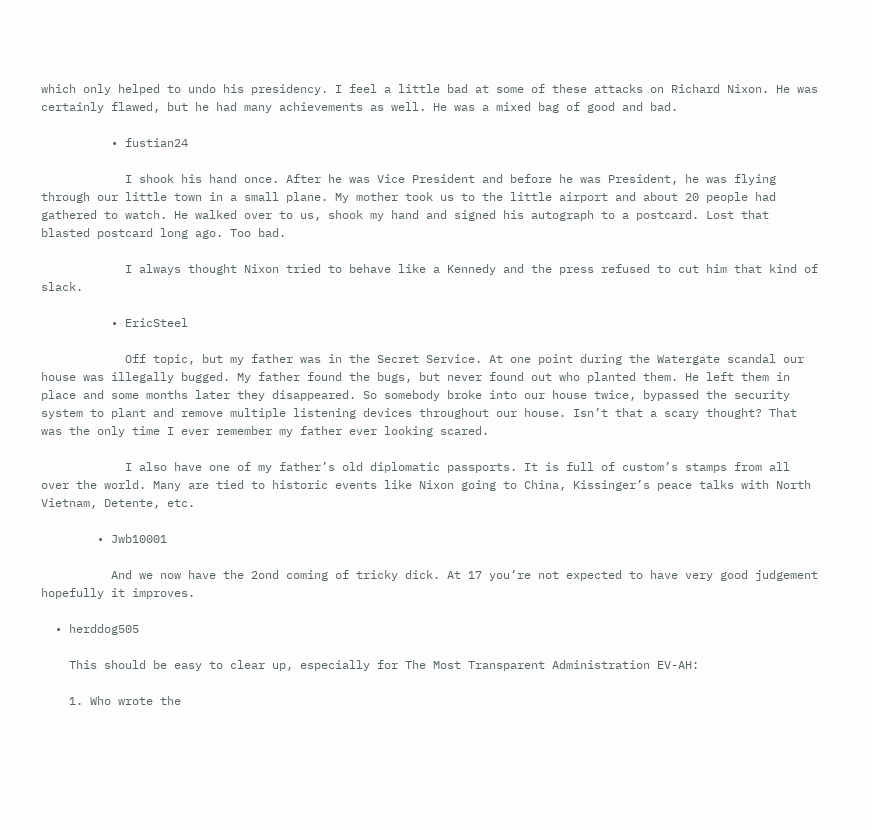which only helped to undo his presidency. I feel a little bad at some of these attacks on Richard Nixon. He was certainly flawed, but he had many achievements as well. He was a mixed bag of good and bad.

          • fustian24

            I shook his hand once. After he was Vice President and before he was President, he was flying through our little town in a small plane. My mother took us to the little airport and about 20 people had gathered to watch. He walked over to us, shook my hand and signed his autograph to a postcard. Lost that blasted postcard long ago. Too bad.

            I always thought Nixon tried to behave like a Kennedy and the press refused to cut him that kind of slack.

          • EricSteel

            Off topic, but my father was in the Secret Service. At one point during the Watergate scandal our house was illegally bugged. My father found the bugs, but never found out who planted them. He left them in place and some months later they disappeared. So somebody broke into our house twice, bypassed the security system to plant and remove multiple listening devices throughout our house. Isn’t that a scary thought? That was the only time I ever remember my father ever looking scared.

            I also have one of my father’s old diplomatic passports. It is full of custom’s stamps from all over the world. Many are tied to historic events like Nixon going to China, Kissinger’s peace talks with North Vietnam, Detente, etc.

        • Jwb10001

          And we now have the 2ond coming of tricky dick. At 17 you’re not expected to have very good judgement hopefully it improves.

  • herddog505

    This should be easy to clear up, especially for The Most Transparent Administration EV-AH:

    1. Who wrote the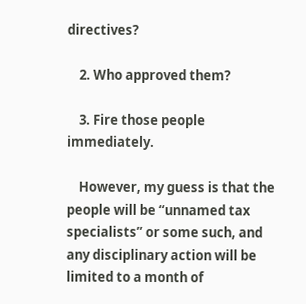directives?

    2. Who approved them?

    3. Fire those people immediately.

    However, my guess is that the people will be “unnamed tax specialists” or some such, and any disciplinary action will be limited to a month of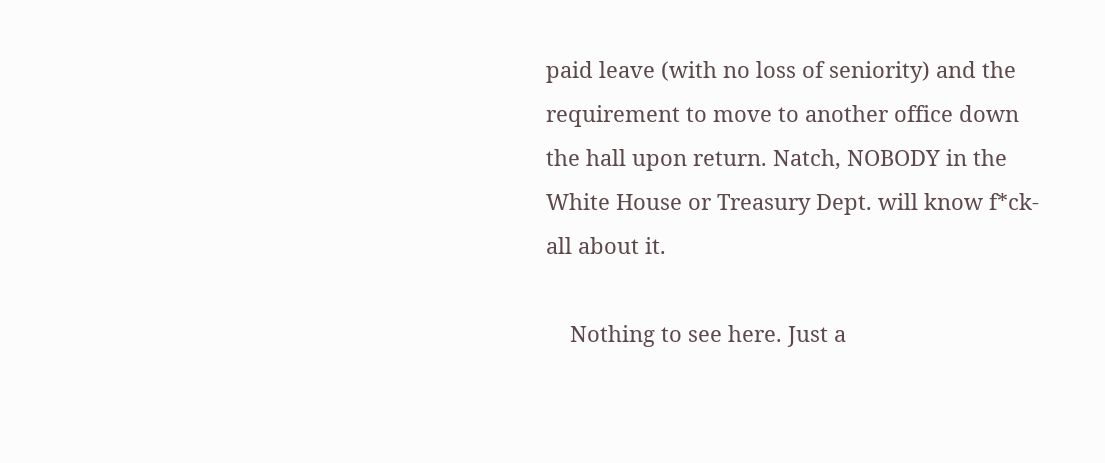paid leave (with no loss of seniority) and the requirement to move to another office down the hall upon return. Natch, NOBODY in the White House or Treasury Dept. will know f*ck-all about it.

    Nothing to see here. Just a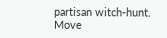partisan witch-hunt. Move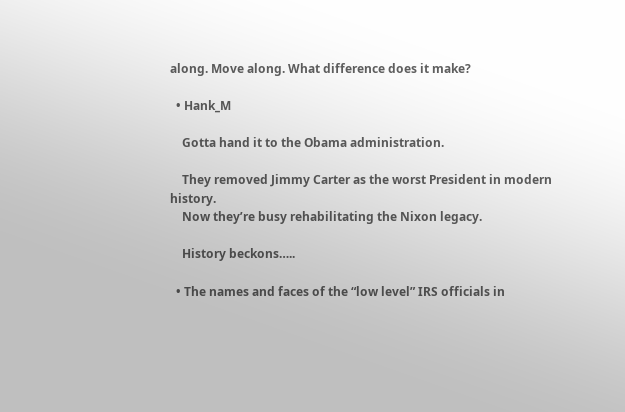along. Move along. What difference does it make?

  • Hank_M

    Gotta hand it to the Obama administration.

    They removed Jimmy Carter as the worst President in modern history.
    Now they’re busy rehabilitating the Nixon legacy.

    History beckons…..

  • The names and faces of the “low level” IRS officials in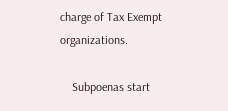charge of Tax Exempt organizations.

    Subpoenas start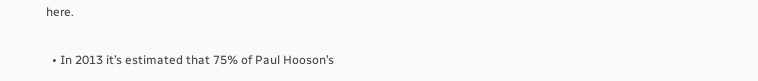here.

  • In 2013 it’s estimated that 75% of Paul Hooson’s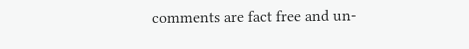comments are fact free and un-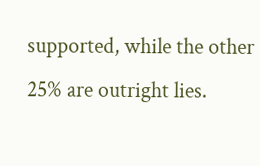supported, while the other 25% are outright lies.